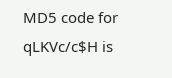MD5 code for qLKVc/c$H is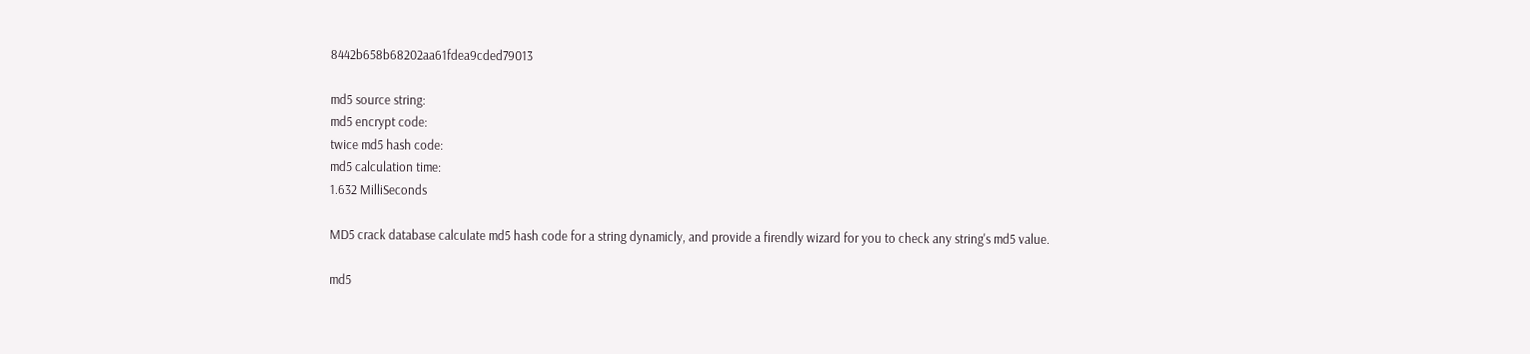8442b658b68202aa61fdea9cded79013

md5 source string:
md5 encrypt code:
twice md5 hash code:
md5 calculation time:
1.632 MilliSeconds

MD5 crack database calculate md5 hash code for a string dynamicly, and provide a firendly wizard for you to check any string's md5 value.

md5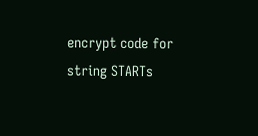encrypt code for string STARTs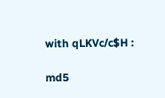with qLKVc/c$H :

md5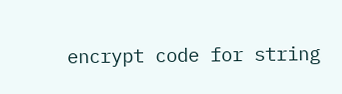encrypt code for string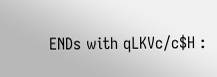ENDs with qLKVc/c$H :